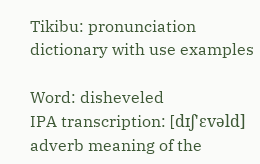Tikibu: pronunciation dictionary with use examples

Word: disheveled
IPA transcription: [dɪʃ'ɛvəld]
adverb meaning of the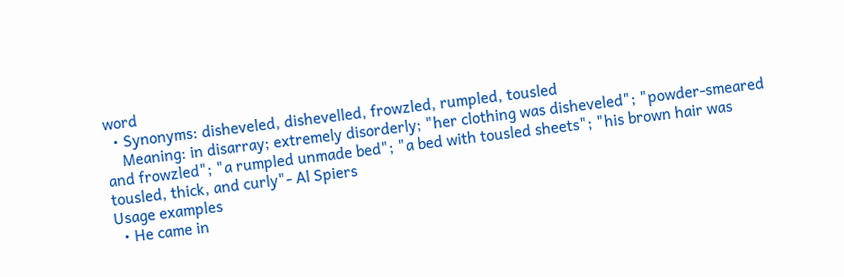word
  • Synonyms: disheveled, dishevelled, frowzled, rumpled, tousled
    Meaning: in disarray; extremely disorderly; "her clothing was disheveled"; "powder-smeared and frowzled"; "a rumpled unmade bed"; "a bed with tousled sheets"; "his brown hair was tousled, thick, and curly"- Al Spiers
Usage examples
  • He came in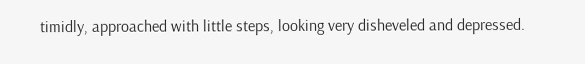timidly, approached with little steps, looking very disheveled and depressed.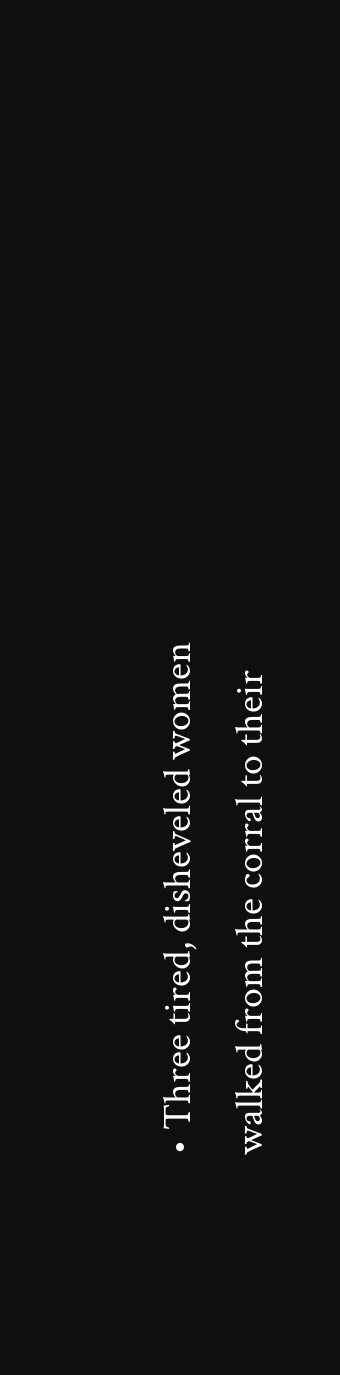• Three tired, disheveled women walked from the corral to their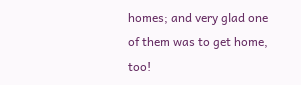homes; and very glad one of them was to get home, too!